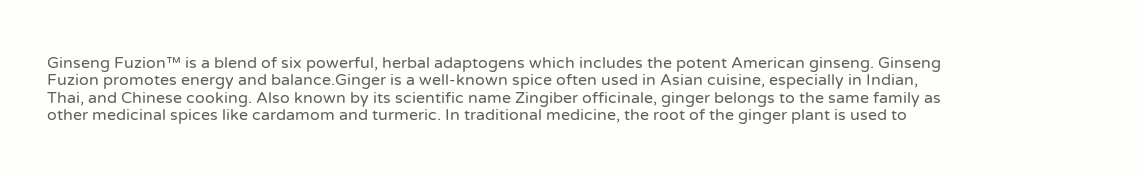Ginseng Fuzion™ is a blend of six powerful, herbal adaptogens which includes the potent American ginseng. Ginseng Fuzion promotes energy and balance.Ginger is a well-known spice often used in Asian cuisine, especially in Indian, Thai, and Chinese cooking. Also known by its scientific name Zingiber officinale, ginger belongs to the same family as other medicinal spices like cardamom and turmeric. In traditional medicine, the root of the ginger plant is used to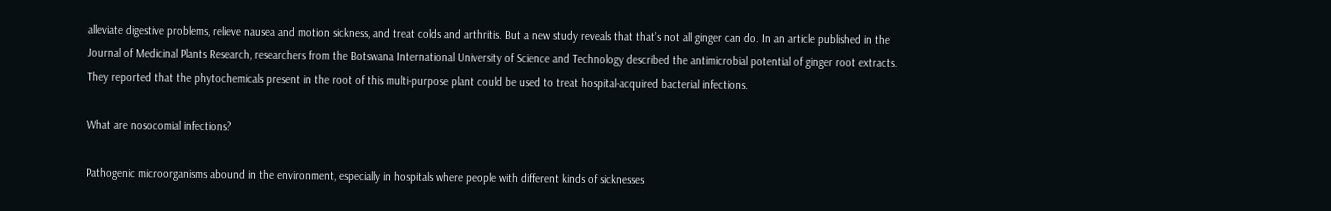alleviate digestive problems, relieve nausea and motion sickness, and treat colds and arthritis. But a new study reveals that that’s not all ginger can do. In an article published in the Journal of Medicinal Plants Research, researchers from the Botswana International University of Science and Technology described the antimicrobial potential of ginger root extracts. They reported that the phytochemicals present in the root of this multi-purpose plant could be used to treat hospital-acquired bacterial infections.

What are nosocomial infections?

Pathogenic microorganisms abound in the environment, especially in hospitals where people with different kinds of sicknesses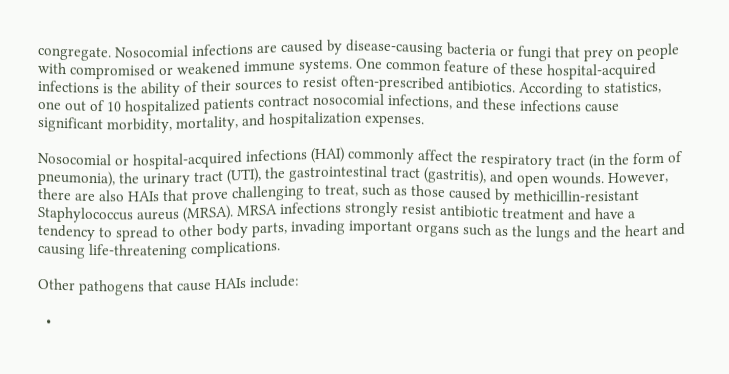congregate. Nosocomial infections are caused by disease-causing bacteria or fungi that prey on people with compromised or weakened immune systems. One common feature of these hospital-acquired infections is the ability of their sources to resist often-prescribed antibiotics. According to statistics, one out of 10 hospitalized patients contract nosocomial infections, and these infections cause significant morbidity, mortality, and hospitalization expenses.

Nosocomial or hospital-acquired infections (HAI) commonly affect the respiratory tract (in the form of pneumonia), the urinary tract (UTI), the gastrointestinal tract (gastritis), and open wounds. However, there are also HAIs that prove challenging to treat, such as those caused by methicillin-resistant Staphylococcus aureus (MRSA). MRSA infections strongly resist antibiotic treatment and have a tendency to spread to other body parts, invading important organs such as the lungs and the heart and causing life-threatening complications.

Other pathogens that cause HAIs include:

  •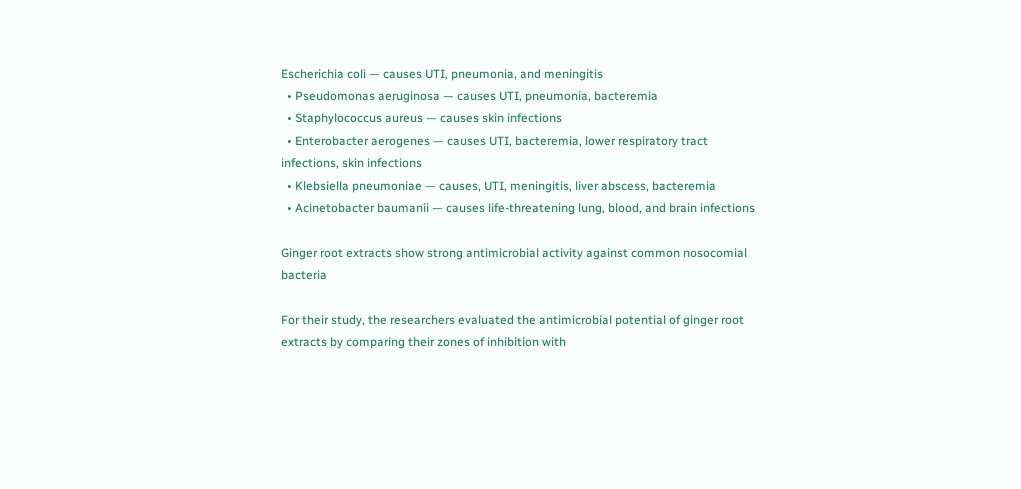Escherichia coli — causes UTI, pneumonia, and meningitis
  • Pseudomonas aeruginosa — causes UTI, pneumonia, bacteremia
  • Staphylococcus aureus — causes skin infections
  • Enterobacter aerogenes — causes UTI, bacteremia, lower respiratory tract infections, skin infections
  • Klebsiella pneumoniae — causes, UTI, meningitis, liver abscess, bacteremia
  • Acinetobacter baumanii — causes life-threatening lung, blood, and brain infections

Ginger root extracts show strong antimicrobial activity against common nosocomial bacteria

For their study, the researchers evaluated the antimicrobial potential of ginger root extracts by comparing their zones of inhibition with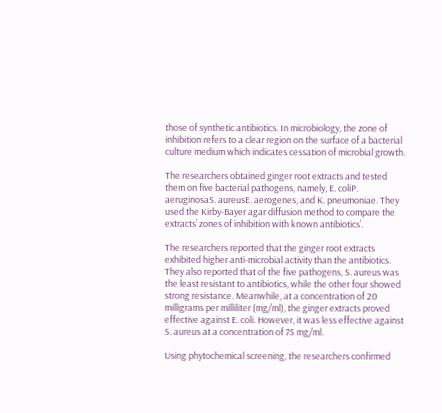those of synthetic antibiotics. In microbiology, the zone of inhibition refers to a clear region on the surface of a bacterial culture medium which indicates cessation of microbial growth.

The researchers obtained ginger root extracts and tested them on five bacterial pathogens, namely, E. coliP. aeruginosaS. aureusE. aerogenes, and K. pneumoniae. They used the Kirby-Bayer agar diffusion method to compare the extracts’ zones of inhibition with known antibiotics’.

The researchers reported that the ginger root extracts exhibited higher anti-microbial activity than the antibiotics. They also reported that of the five pathogens, S. aureus was the least resistant to antibiotics, while the other four showed strong resistance. Meanwhile, at a concentration of 20 milligrams per milliliter (mg/ml), the ginger extracts proved effective against E. coli. However, it was less effective against S. aureus at a concentration of 75 mg/ml.

Using phytochemical screening, the researchers confirmed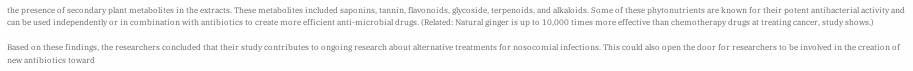the presence of secondary plant metabolites in the extracts. These metabolites included saponins, tannin, flavonoids, glycoside, terpenoids, and alkaloids. Some of these phytonutrients are known for their potent antibacterial activity and can be used independently or in combination with antibiotics to create more efficient anti-microbial drugs. (Related: Natural ginger is up to 10,000 times more effective than chemotherapy drugs at treating cancer, study shows.)

Based on these findings, the researchers concluded that their study contributes to ongoing research about alternative treatments for nosocomial infections. This could also open the door for researchers to be involved in the creation of new antibiotics toward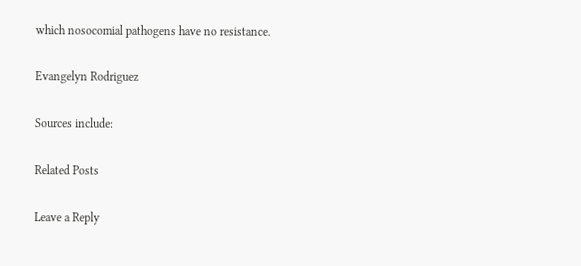which nosocomial pathogens have no resistance.

Evangelyn Rodriguez

Sources include:

Related Posts

Leave a Reply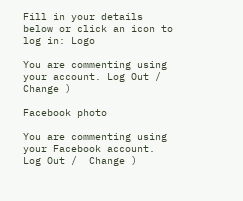Fill in your details below or click an icon to log in: Logo

You are commenting using your account. Log Out /  Change )

Facebook photo

You are commenting using your Facebook account. Log Out /  Change )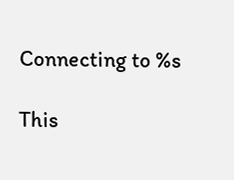Connecting to %s

This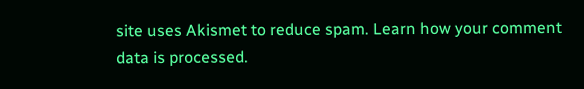site uses Akismet to reduce spam. Learn how your comment data is processed.